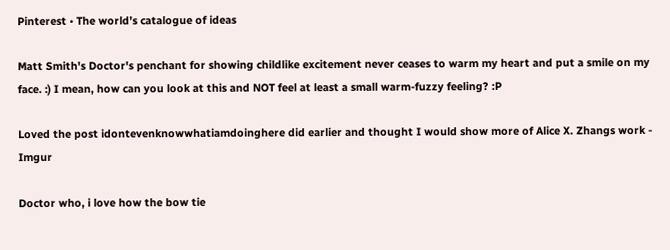Pinterest • The world’s catalogue of ideas

Matt Smith's Doctor's penchant for showing childlike excitement never ceases to warm my heart and put a smile on my face. :) I mean, how can you look at this and NOT feel at least a small warm-fuzzy feeling? :P

Loved the post idontevenknowwhatiamdoinghere did earlier and thought I would show more of Alice X. Zhangs work - Imgur

Doctor who, i love how the bow tie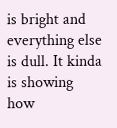is bright and everything else is dull. It kinda is showing how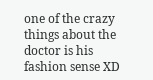one of the crazy things about the doctor is his fashion sense XD